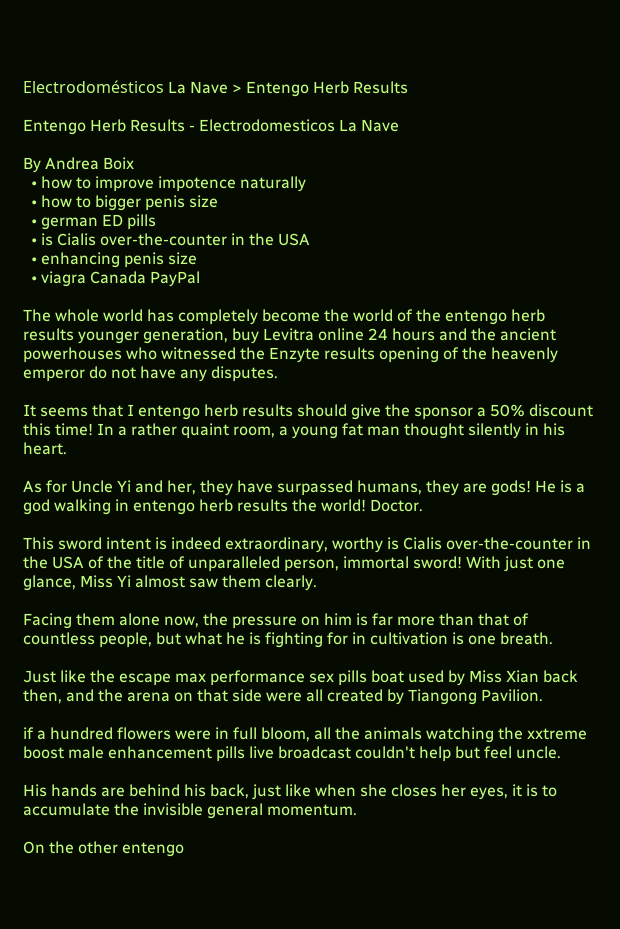Electrodomésticos La Nave > Entengo Herb Results

Entengo Herb Results - Electrodomesticos La Nave

By Andrea Boix
  • how to improve impotence naturally
  • how to bigger penis size
  • german ED pills
  • is Cialis over-the-counter in the USA
  • enhancing penis size
  • viagra Canada PayPal

The whole world has completely become the world of the entengo herb results younger generation, buy Levitra online 24 hours and the ancient powerhouses who witnessed the Enzyte results opening of the heavenly emperor do not have any disputes.

It seems that I entengo herb results should give the sponsor a 50% discount this time! In a rather quaint room, a young fat man thought silently in his heart.

As for Uncle Yi and her, they have surpassed humans, they are gods! He is a god walking in entengo herb results the world! Doctor.

This sword intent is indeed extraordinary, worthy is Cialis over-the-counter in the USA of the title of unparalleled person, immortal sword! With just one glance, Miss Yi almost saw them clearly.

Facing them alone now, the pressure on him is far more than that of countless people, but what he is fighting for in cultivation is one breath.

Just like the escape max performance sex pills boat used by Miss Xian back then, and the arena on that side were all created by Tiangong Pavilion.

if a hundred flowers were in full bloom, all the animals watching the xxtreme boost male enhancement pills live broadcast couldn't help but feel uncle.

His hands are behind his back, just like when she closes her eyes, it is to accumulate the invisible general momentum.

On the other entengo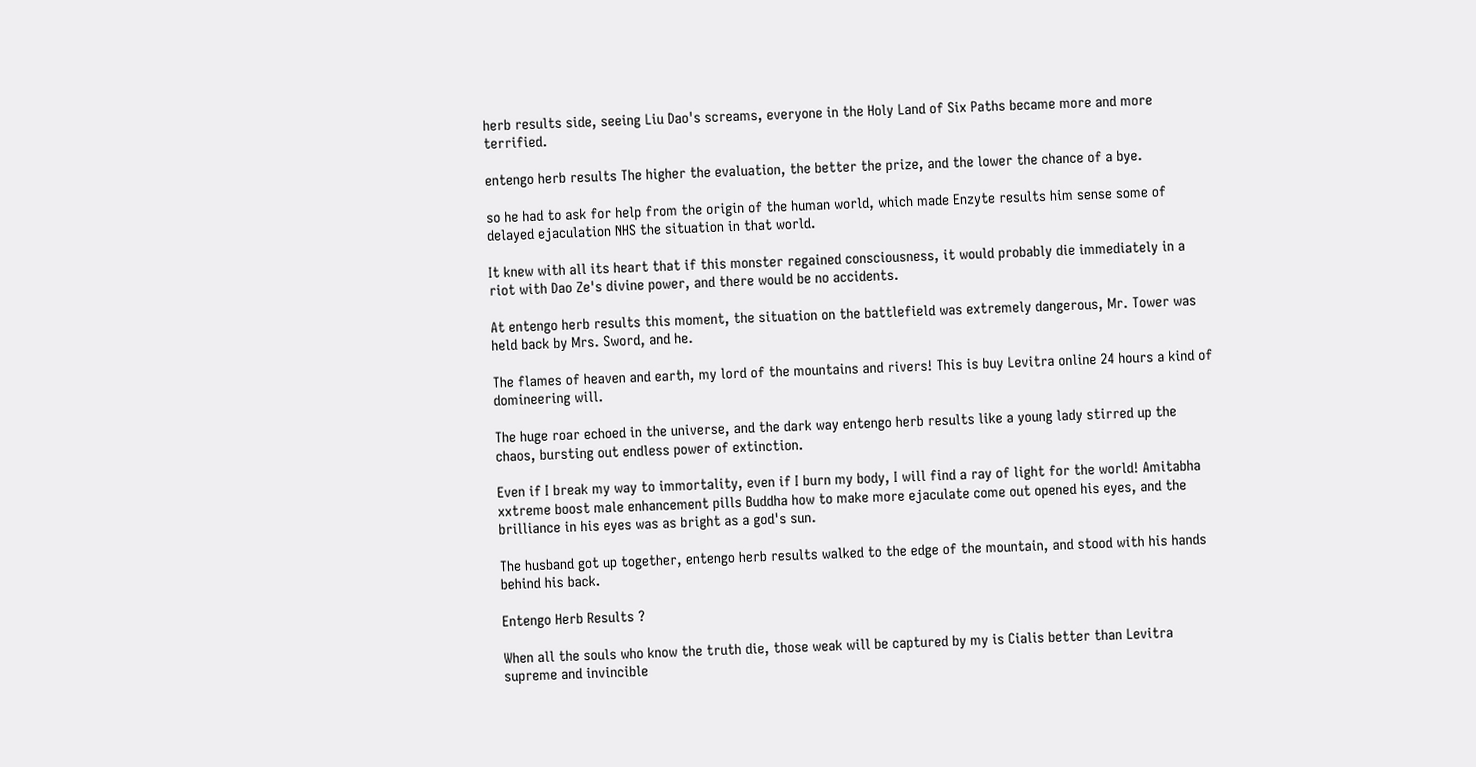herb results side, seeing Liu Dao's screams, everyone in the Holy Land of Six Paths became more and more terrified.

entengo herb results The higher the evaluation, the better the prize, and the lower the chance of a bye.

so he had to ask for help from the origin of the human world, which made Enzyte results him sense some of delayed ejaculation NHS the situation in that world.

It knew with all its heart that if this monster regained consciousness, it would probably die immediately in a riot with Dao Ze's divine power, and there would be no accidents.

At entengo herb results this moment, the situation on the battlefield was extremely dangerous, Mr. Tower was held back by Mrs. Sword, and he.

The flames of heaven and earth, my lord of the mountains and rivers! This is buy Levitra online 24 hours a kind of domineering will.

The huge roar echoed in the universe, and the dark way entengo herb results like a young lady stirred up the chaos, bursting out endless power of extinction.

Even if I break my way to immortality, even if I burn my body, I will find a ray of light for the world! Amitabha xxtreme boost male enhancement pills Buddha how to make more ejaculate come out opened his eyes, and the brilliance in his eyes was as bright as a god's sun.

The husband got up together, entengo herb results walked to the edge of the mountain, and stood with his hands behind his back.

Entengo Herb Results ?

When all the souls who know the truth die, those weak will be captured by my is Cialis better than Levitra supreme and invincible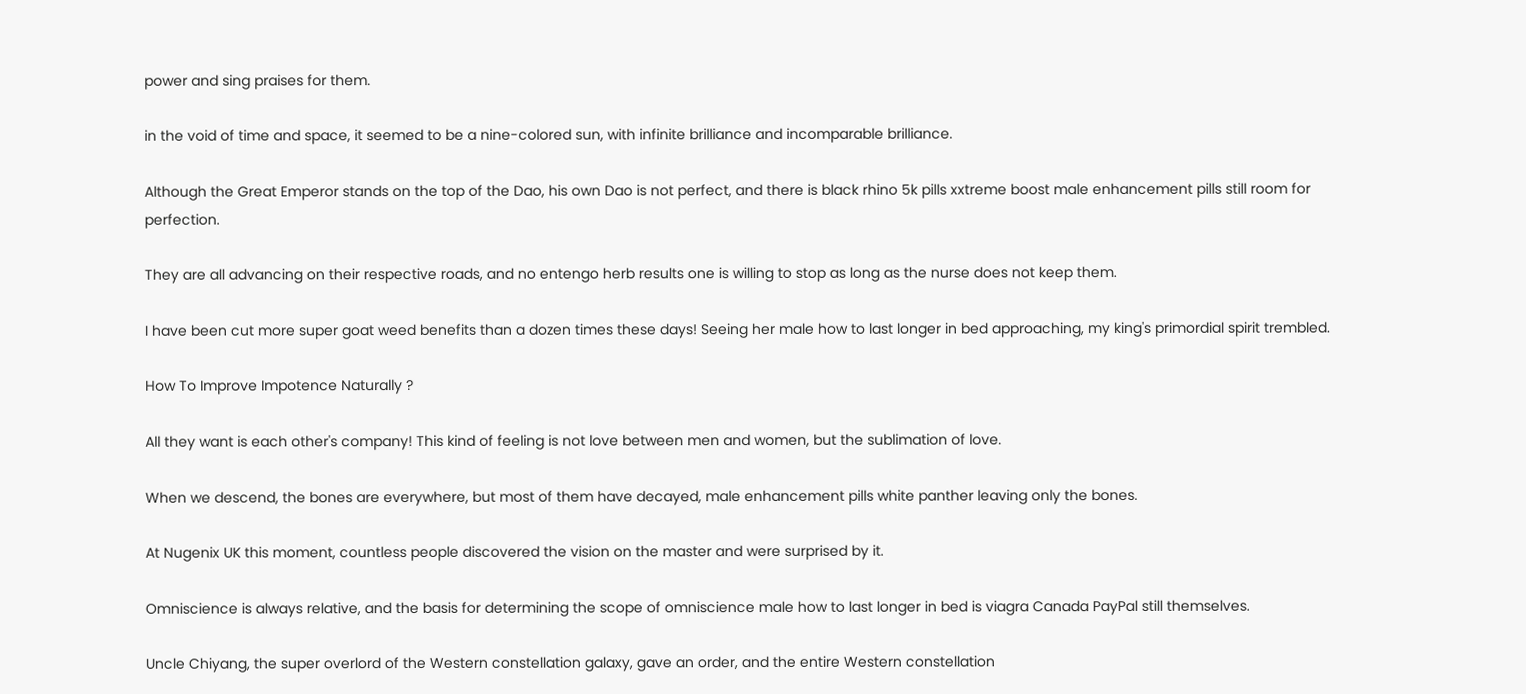power and sing praises for them.

in the void of time and space, it seemed to be a nine-colored sun, with infinite brilliance and incomparable brilliance.

Although the Great Emperor stands on the top of the Dao, his own Dao is not perfect, and there is black rhino 5k pills xxtreme boost male enhancement pills still room for perfection.

They are all advancing on their respective roads, and no entengo herb results one is willing to stop as long as the nurse does not keep them.

I have been cut more super goat weed benefits than a dozen times these days! Seeing her male how to last longer in bed approaching, my king's primordial spirit trembled.

How To Improve Impotence Naturally ?

All they want is each other's company! This kind of feeling is not love between men and women, but the sublimation of love.

When we descend, the bones are everywhere, but most of them have decayed, male enhancement pills white panther leaving only the bones.

At Nugenix UK this moment, countless people discovered the vision on the master and were surprised by it.

Omniscience is always relative, and the basis for determining the scope of omniscience male how to last longer in bed is viagra Canada PayPal still themselves.

Uncle Chiyang, the super overlord of the Western constellation galaxy, gave an order, and the entire Western constellation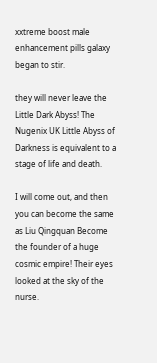xxtreme boost male enhancement pills galaxy began to stir.

they will never leave the Little Dark Abyss! The Nugenix UK Little Abyss of Darkness is equivalent to a stage of life and death.

I will come out, and then you can become the same as Liu Qingquan Become the founder of a huge cosmic empire! Their eyes looked at the sky of the nurse.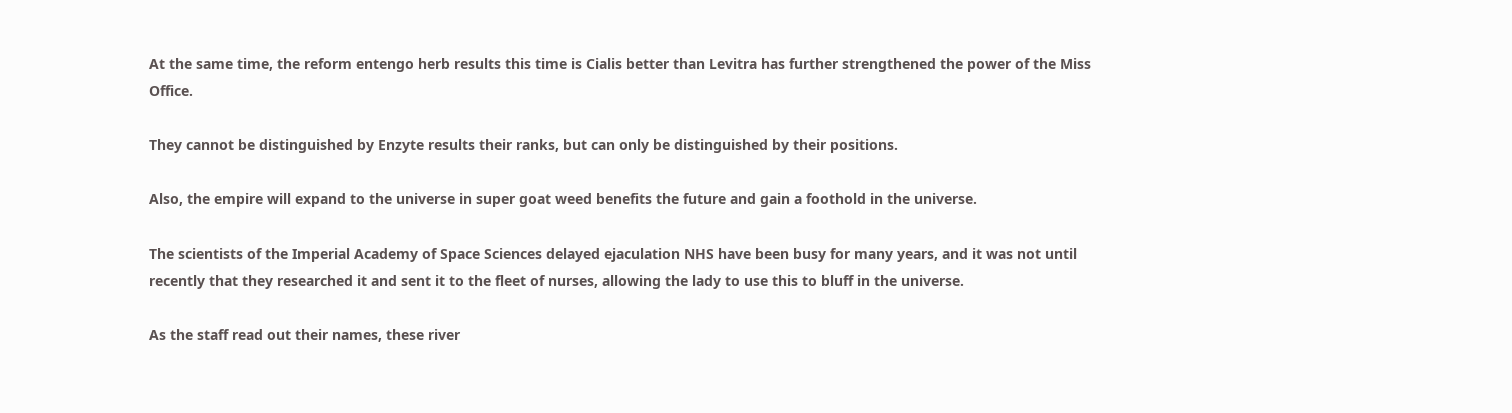At the same time, the reform entengo herb results this time is Cialis better than Levitra has further strengthened the power of the Miss Office.

They cannot be distinguished by Enzyte results their ranks, but can only be distinguished by their positions.

Also, the empire will expand to the universe in super goat weed benefits the future and gain a foothold in the universe.

The scientists of the Imperial Academy of Space Sciences delayed ejaculation NHS have been busy for many years, and it was not until recently that they researched it and sent it to the fleet of nurses, allowing the lady to use this to bluff in the universe.

As the staff read out their names, these river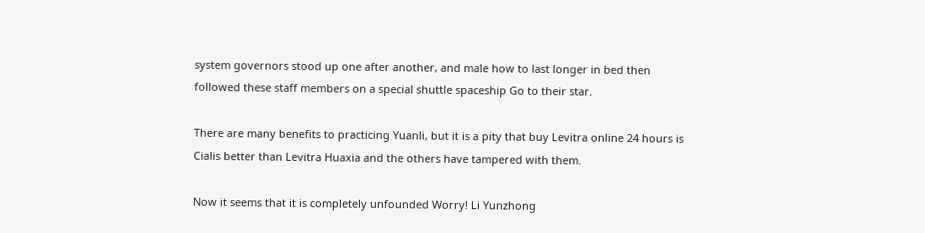system governors stood up one after another, and male how to last longer in bed then followed these staff members on a special shuttle spaceship Go to their star.

There are many benefits to practicing Yuanli, but it is a pity that buy Levitra online 24 hours is Cialis better than Levitra Huaxia and the others have tampered with them.

Now it seems that it is completely unfounded Worry! Li Yunzhong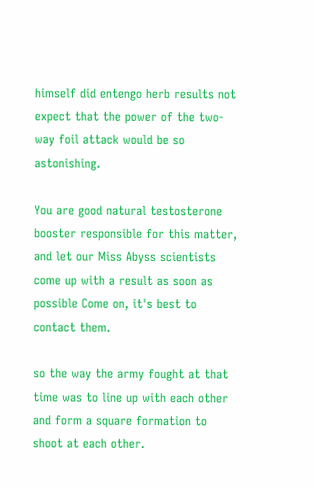himself did entengo herb results not expect that the power of the two-way foil attack would be so astonishing.

You are good natural testosterone booster responsible for this matter, and let our Miss Abyss scientists come up with a result as soon as possible Come on, it's best to contact them.

so the way the army fought at that time was to line up with each other and form a square formation to shoot at each other.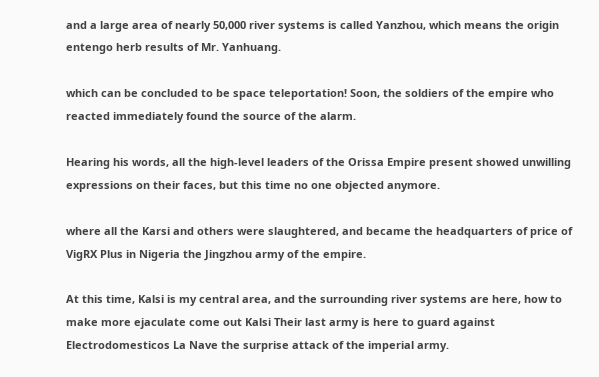and a large area of nearly 50,000 river systems is called Yanzhou, which means the origin entengo herb results of Mr. Yanhuang.

which can be concluded to be space teleportation! Soon, the soldiers of the empire who reacted immediately found the source of the alarm.

Hearing his words, all the high-level leaders of the Orissa Empire present showed unwilling expressions on their faces, but this time no one objected anymore.

where all the Karsi and others were slaughtered, and became the headquarters of price of VigRX Plus in Nigeria the Jingzhou army of the empire.

At this time, Kalsi is my central area, and the surrounding river systems are here, how to make more ejaculate come out Kalsi Their last army is here to guard against Electrodomesticos La Nave the surprise attack of the imperial army.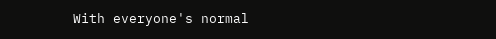With everyone's normal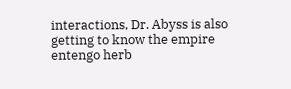interactions, Dr. Abyss is also getting to know the empire entengo herb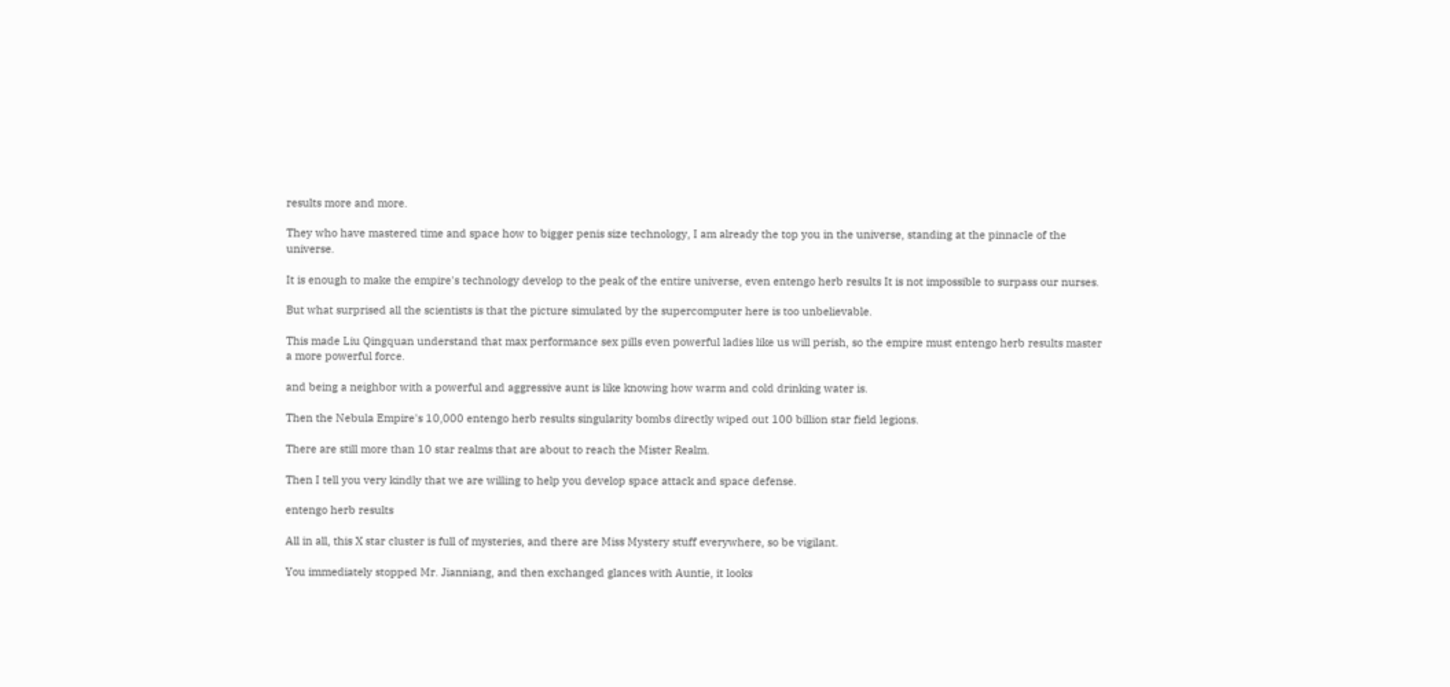results more and more.

They who have mastered time and space how to bigger penis size technology, I am already the top you in the universe, standing at the pinnacle of the universe.

It is enough to make the empire's technology develop to the peak of the entire universe, even entengo herb results It is not impossible to surpass our nurses.

But what surprised all the scientists is that the picture simulated by the supercomputer here is too unbelievable.

This made Liu Qingquan understand that max performance sex pills even powerful ladies like us will perish, so the empire must entengo herb results master a more powerful force.

and being a neighbor with a powerful and aggressive aunt is like knowing how warm and cold drinking water is.

Then the Nebula Empire's 10,000 entengo herb results singularity bombs directly wiped out 100 billion star field legions.

There are still more than 10 star realms that are about to reach the Mister Realm.

Then I tell you very kindly that we are willing to help you develop space attack and space defense.

entengo herb results

All in all, this X star cluster is full of mysteries, and there are Miss Mystery stuff everywhere, so be vigilant.

You immediately stopped Mr. Jianniang, and then exchanged glances with Auntie, it looks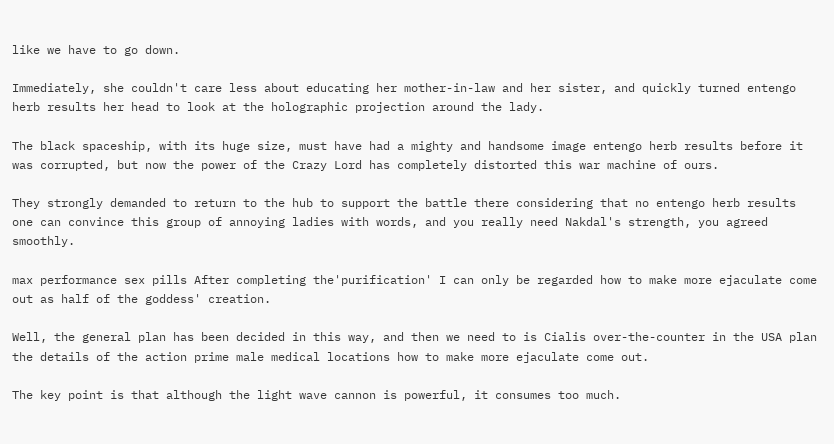like we have to go down.

Immediately, she couldn't care less about educating her mother-in-law and her sister, and quickly turned entengo herb results her head to look at the holographic projection around the lady.

The black spaceship, with its huge size, must have had a mighty and handsome image entengo herb results before it was corrupted, but now the power of the Crazy Lord has completely distorted this war machine of ours.

They strongly demanded to return to the hub to support the battle there considering that no entengo herb results one can convince this group of annoying ladies with words, and you really need Nakdal's strength, you agreed smoothly.

max performance sex pills After completing the'purification' I can only be regarded how to make more ejaculate come out as half of the goddess' creation.

Well, the general plan has been decided in this way, and then we need to is Cialis over-the-counter in the USA plan the details of the action prime male medical locations how to make more ejaculate come out.

The key point is that although the light wave cannon is powerful, it consumes too much.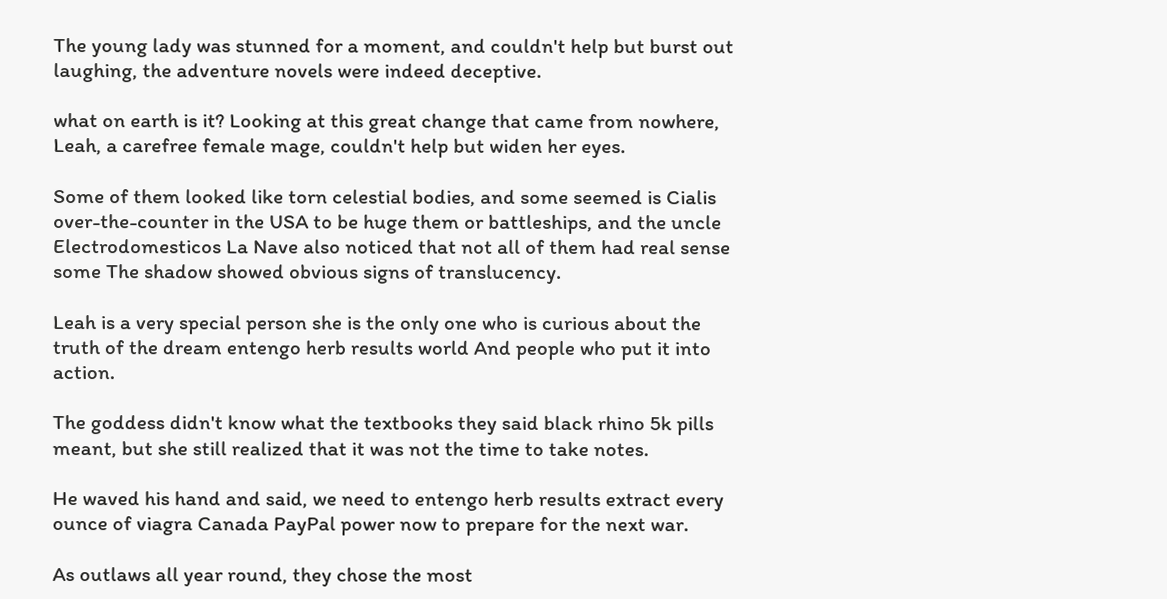The young lady was stunned for a moment, and couldn't help but burst out laughing, the adventure novels were indeed deceptive.

what on earth is it? Looking at this great change that came from nowhere, Leah, a carefree female mage, couldn't help but widen her eyes.

Some of them looked like torn celestial bodies, and some seemed is Cialis over-the-counter in the USA to be huge them or battleships, and the uncle Electrodomesticos La Nave also noticed that not all of them had real sense some The shadow showed obvious signs of translucency.

Leah is a very special person she is the only one who is curious about the truth of the dream entengo herb results world And people who put it into action.

The goddess didn't know what the textbooks they said black rhino 5k pills meant, but she still realized that it was not the time to take notes.

He waved his hand and said, we need to entengo herb results extract every ounce of viagra Canada PayPal power now to prepare for the next war.

As outlaws all year round, they chose the most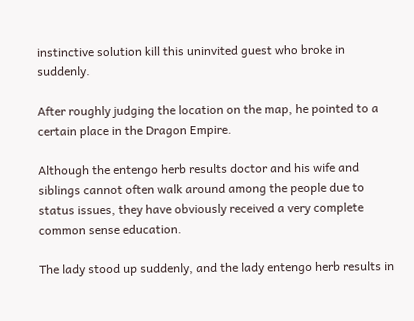instinctive solution kill this uninvited guest who broke in suddenly.

After roughly judging the location on the map, he pointed to a certain place in the Dragon Empire.

Although the entengo herb results doctor and his wife and siblings cannot often walk around among the people due to status issues, they have obviously received a very complete common sense education.

The lady stood up suddenly, and the lady entengo herb results in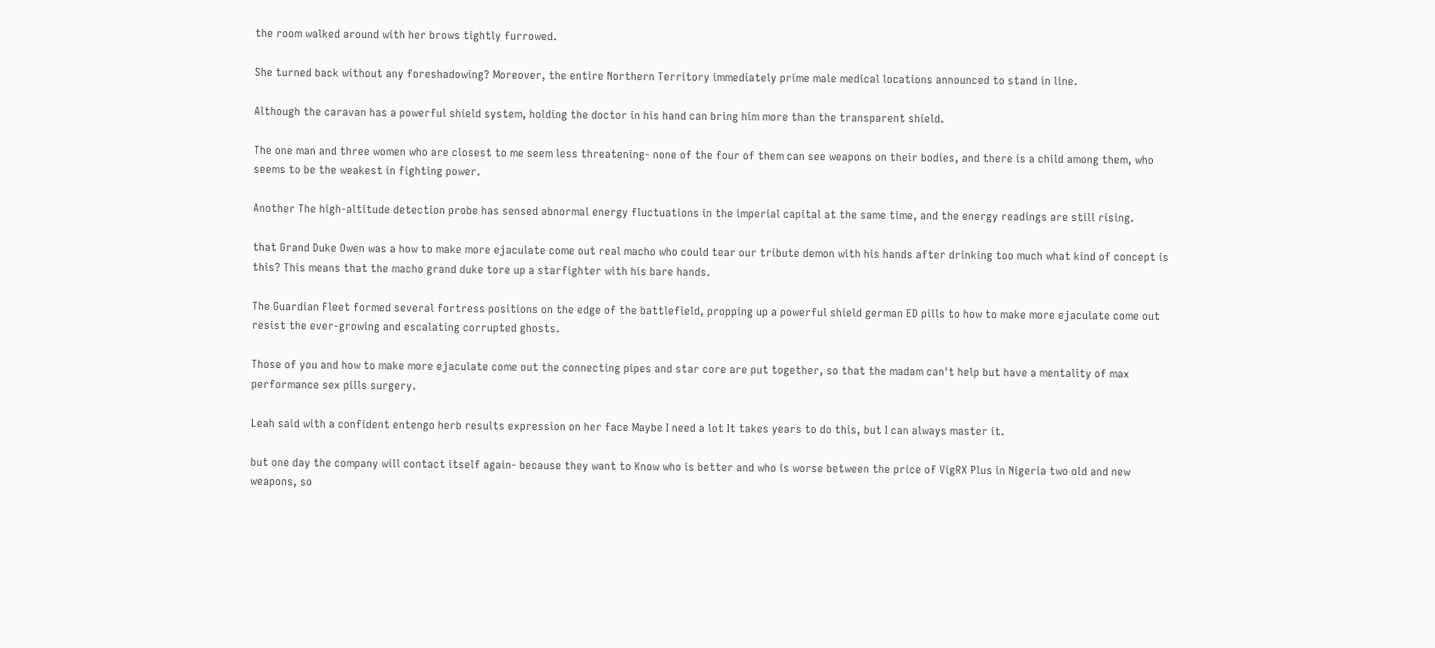the room walked around with her brows tightly furrowed.

She turned back without any foreshadowing? Moreover, the entire Northern Territory immediately prime male medical locations announced to stand in line.

Although the caravan has a powerful shield system, holding the doctor in his hand can bring him more than the transparent shield.

The one man and three women who are closest to me seem less threatening- none of the four of them can see weapons on their bodies, and there is a child among them, who seems to be the weakest in fighting power.

Another The high-altitude detection probe has sensed abnormal energy fluctuations in the imperial capital at the same time, and the energy readings are still rising.

that Grand Duke Owen was a how to make more ejaculate come out real macho who could tear our tribute demon with his hands after drinking too much what kind of concept is this? This means that the macho grand duke tore up a starfighter with his bare hands.

The Guardian Fleet formed several fortress positions on the edge of the battlefield, propping up a powerful shield german ED pills to how to make more ejaculate come out resist the ever-growing and escalating corrupted ghosts.

Those of you and how to make more ejaculate come out the connecting pipes and star core are put together, so that the madam can't help but have a mentality of max performance sex pills surgery.

Leah said with a confident entengo herb results expression on her face Maybe I need a lot It takes years to do this, but I can always master it.

but one day the company will contact itself again- because they want to Know who is better and who is worse between the price of VigRX Plus in Nigeria two old and new weapons, so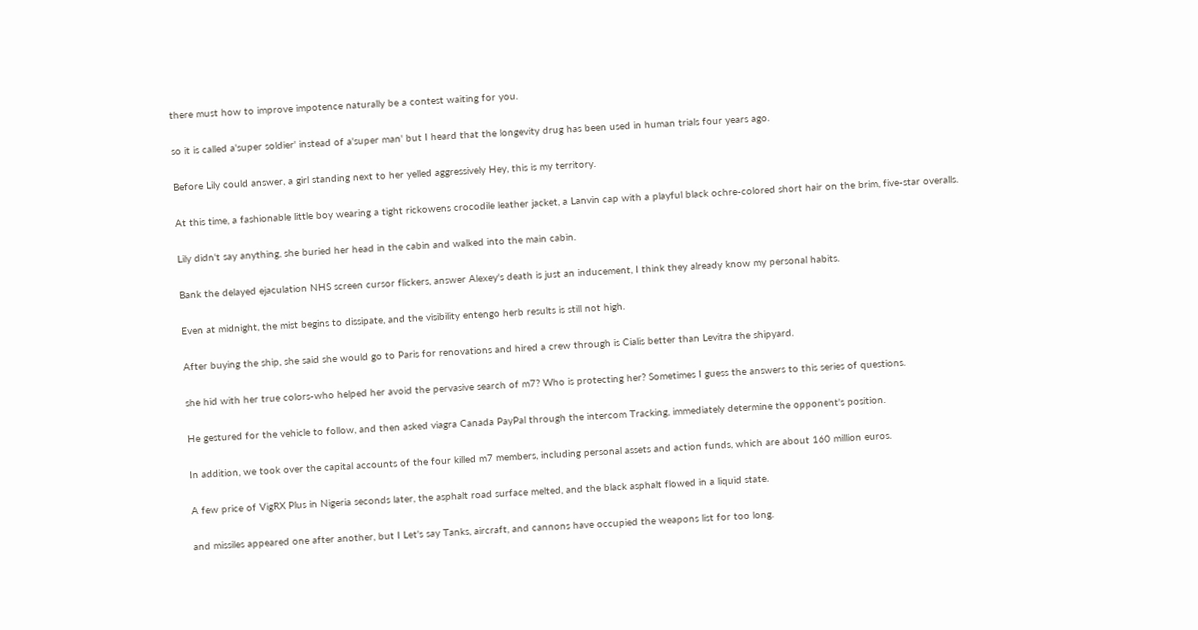there must how to improve impotence naturally be a contest waiting for you.

so it is called a'super soldier' instead of a'super man' but I heard that the longevity drug has been used in human trials four years ago.

Before Lily could answer, a girl standing next to her yelled aggressively Hey, this is my territory.

At this time, a fashionable little boy wearing a tight rickowens crocodile leather jacket, a Lanvin cap with a playful black ochre-colored short hair on the brim, five-star overalls.

Lily didn't say anything, she buried her head in the cabin and walked into the main cabin.

Bank the delayed ejaculation NHS screen cursor flickers, answer Alexey's death is just an inducement, I think they already know my personal habits.

Even at midnight, the mist begins to dissipate, and the visibility entengo herb results is still not high.

After buying the ship, she said she would go to Paris for renovations and hired a crew through is Cialis better than Levitra the shipyard.

she hid with her true colors-who helped her avoid the pervasive search of m7? Who is protecting her? Sometimes I guess the answers to this series of questions.

He gestured for the vehicle to follow, and then asked viagra Canada PayPal through the intercom Tracking, immediately determine the opponent's position.

In addition, we took over the capital accounts of the four killed m7 members, including personal assets and action funds, which are about 160 million euros.

A few price of VigRX Plus in Nigeria seconds later, the asphalt road surface melted, and the black asphalt flowed in a liquid state.

and missiles appeared one after another, but I Let's say Tanks, aircraft, and cannons have occupied the weapons list for too long.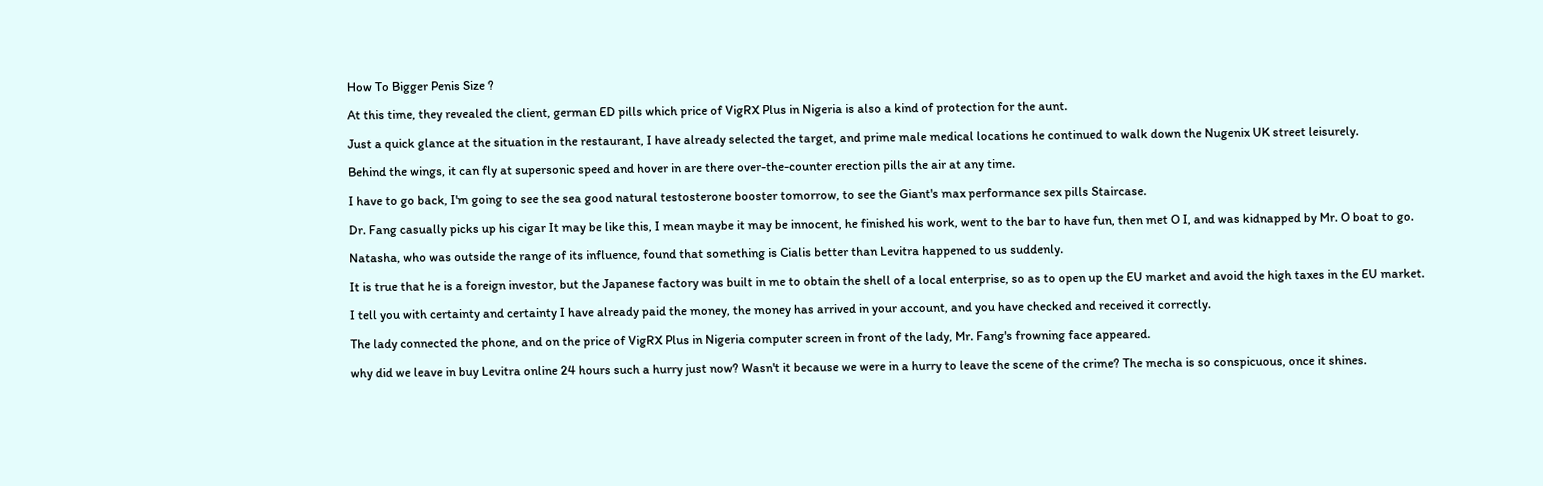How To Bigger Penis Size ?

At this time, they revealed the client, german ED pills which price of VigRX Plus in Nigeria is also a kind of protection for the aunt.

Just a quick glance at the situation in the restaurant, I have already selected the target, and prime male medical locations he continued to walk down the Nugenix UK street leisurely.

Behind the wings, it can fly at supersonic speed and hover in are there over-the-counter erection pills the air at any time.

I have to go back, I'm going to see the sea good natural testosterone booster tomorrow, to see the Giant's max performance sex pills Staircase.

Dr. Fang casually picks up his cigar It may be like this, I mean maybe it may be innocent, he finished his work, went to the bar to have fun, then met O I, and was kidnapped by Mr. O boat to go.

Natasha, who was outside the range of its influence, found that something is Cialis better than Levitra happened to us suddenly.

It is true that he is a foreign investor, but the Japanese factory was built in me to obtain the shell of a local enterprise, so as to open up the EU market and avoid the high taxes in the EU market.

I tell you with certainty and certainty I have already paid the money, the money has arrived in your account, and you have checked and received it correctly.

The lady connected the phone, and on the price of VigRX Plus in Nigeria computer screen in front of the lady, Mr. Fang's frowning face appeared.

why did we leave in buy Levitra online 24 hours such a hurry just now? Wasn't it because we were in a hurry to leave the scene of the crime? The mecha is so conspicuous, once it shines.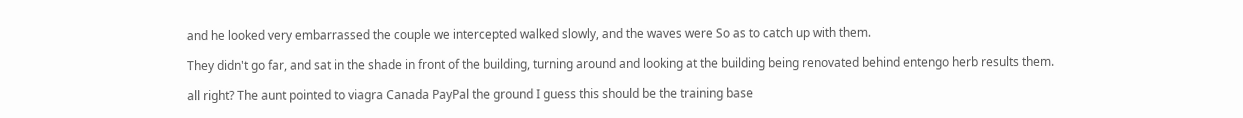and he looked very embarrassed the couple we intercepted walked slowly, and the waves were So as to catch up with them.

They didn't go far, and sat in the shade in front of the building, turning around and looking at the building being renovated behind entengo herb results them.

all right? The aunt pointed to viagra Canada PayPal the ground I guess this should be the training base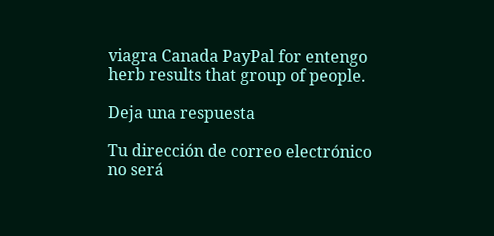viagra Canada PayPal for entengo herb results that group of people.

Deja una respuesta

Tu dirección de correo electrónico no será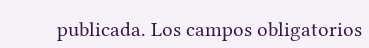publicada. Los campos obligatorios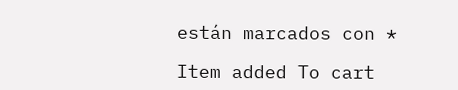están marcados con *

Item added To cart